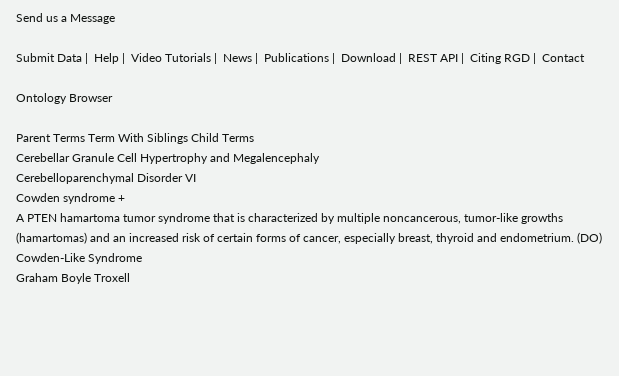Send us a Message

Submit Data |  Help |  Video Tutorials |  News |  Publications |  Download |  REST API |  Citing RGD |  Contact

Ontology Browser

Parent Terms Term With Siblings Child Terms
Cerebellar Granule Cell Hypertrophy and Megalencephaly
Cerebelloparenchymal Disorder VI
Cowden syndrome +
A PTEN hamartoma tumor syndrome that is characterized by multiple noncancerous, tumor-like growths (hamartomas) and an increased risk of certain forms of cancer, especially breast, thyroid and endometrium. (DO)
Cowden-Like Syndrome
Graham Boyle Troxell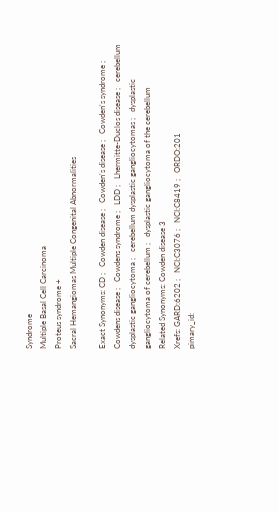Syndrome
Multiple Basal Cell Carcinoma
Proteus syndrome +
Sacral Hemangiomas Multiple Congenital Abnormalities

Exact Synonyms: CD ;   Cowden disease ;   Cowden's disease ;   Cowden's syndrome ;   Cowdens disease ;   Cowdens syndrome ;   LDD ;   Lhermitte-Duclos disease ;   cerebellum dysplastic gangliocytoma ;   cerebellum dysplastic gangliocytomas ;   dysplastic gangliocytoma of cerebellum ;   dysplastic gangliocytoma of the cerebellum
Related Synonyms: Cowden disease 3
Xrefs: GARD:6202 ;   NCI:C3076 ;   NCI:C8419 ;   ORDO:201
pimary_id: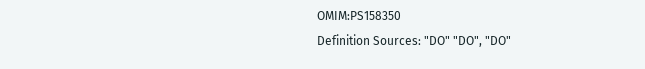OMIM:PS158350
Definition Sources: "DO" "DO", "DO"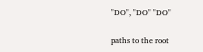"DO", "DO" "DO"

paths to the root